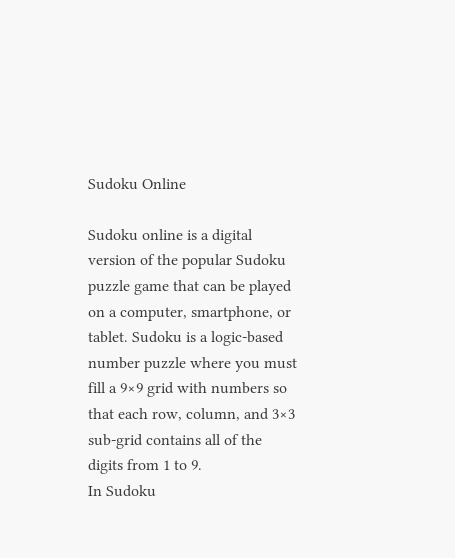Sudoku Online

Sudoku online is a digital version of the popular Sudoku puzzle game that can be played on a computer, smartphone, or tablet. Sudoku is a logic-based number puzzle where you must fill a 9×9 grid with numbers so that each row, column, and 3×3 sub-grid contains all of the digits from 1 to 9.
In Sudoku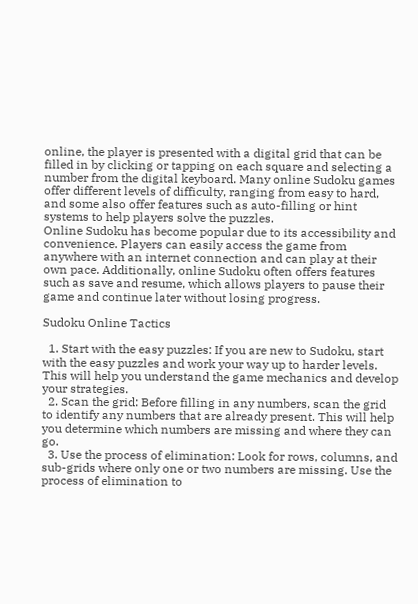online, the player is presented with a digital grid that can be filled in by clicking or tapping on each square and selecting a number from the digital keyboard. Many online Sudoku games offer different levels of difficulty, ranging from easy to hard, and some also offer features such as auto-filling or hint systems to help players solve the puzzles.
Online Sudoku has become popular due to its accessibility and convenience. Players can easily access the game from anywhere with an internet connection and can play at their own pace. Additionally, online Sudoku often offers features such as save and resume, which allows players to pause their game and continue later without losing progress.

Sudoku Online Tactics

  1. Start with the easy puzzles: If you are new to Sudoku, start with the easy puzzles and work your way up to harder levels. This will help you understand the game mechanics and develop your strategies.
  2. Scan the grid: Before filling in any numbers, scan the grid to identify any numbers that are already present. This will help you determine which numbers are missing and where they can go.
  3. Use the process of elimination: Look for rows, columns, and sub-grids where only one or two numbers are missing. Use the process of elimination to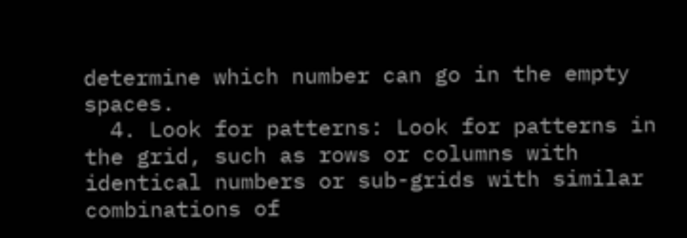determine which number can go in the empty spaces.
  4. Look for patterns: Look for patterns in the grid, such as rows or columns with identical numbers or sub-grids with similar combinations of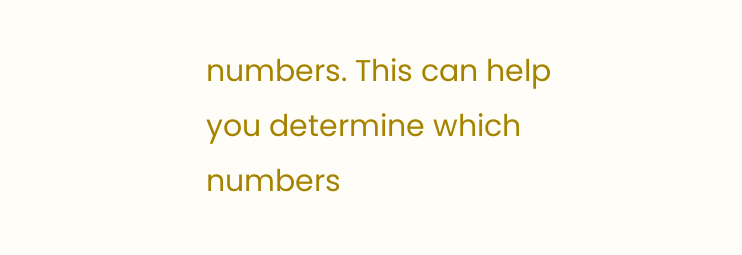numbers. This can help you determine which numbers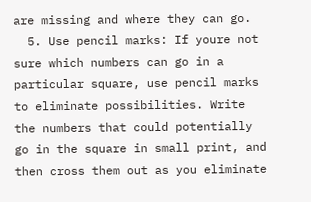are missing and where they can go.
  5. Use pencil marks: If youre not sure which numbers can go in a particular square, use pencil marks to eliminate possibilities. Write the numbers that could potentially go in the square in small print, and then cross them out as you eliminate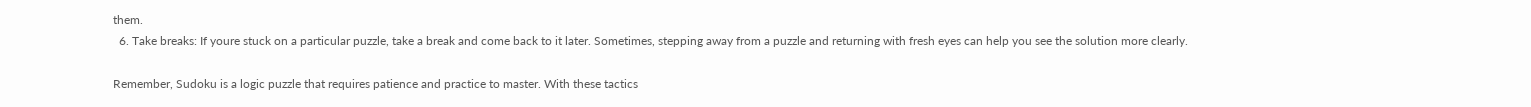them.
  6. Take breaks: If youre stuck on a particular puzzle, take a break and come back to it later. Sometimes, stepping away from a puzzle and returning with fresh eyes can help you see the solution more clearly.

Remember, Sudoku is a logic puzzle that requires patience and practice to master. With these tactics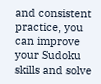and consistent practice, you can improve your Sudoku skills and solve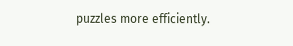puzzles more efficiently.